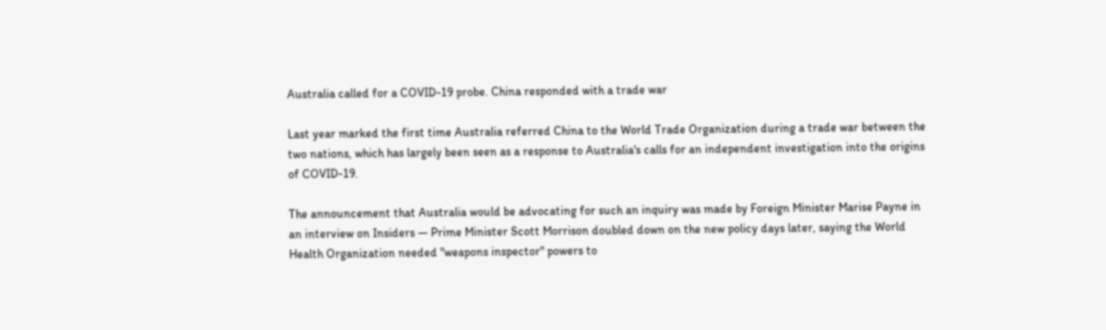Australia called for a COVID-19 probe. China responded with a trade war

Last year marked the first time Australia referred China to the World Trade Organization during a trade war between the two nations, which has largely been seen as a response to Australia's calls for an independent investigation into the origins of COVID-19.

The announcement that Australia would be advocating for such an inquiry was made by Foreign Minister Marise Payne in an interview on Insiders — Prime Minister Scott Morrison doubled down on the new policy days later, saying the World Health Organization needed "weapons inspector" powers to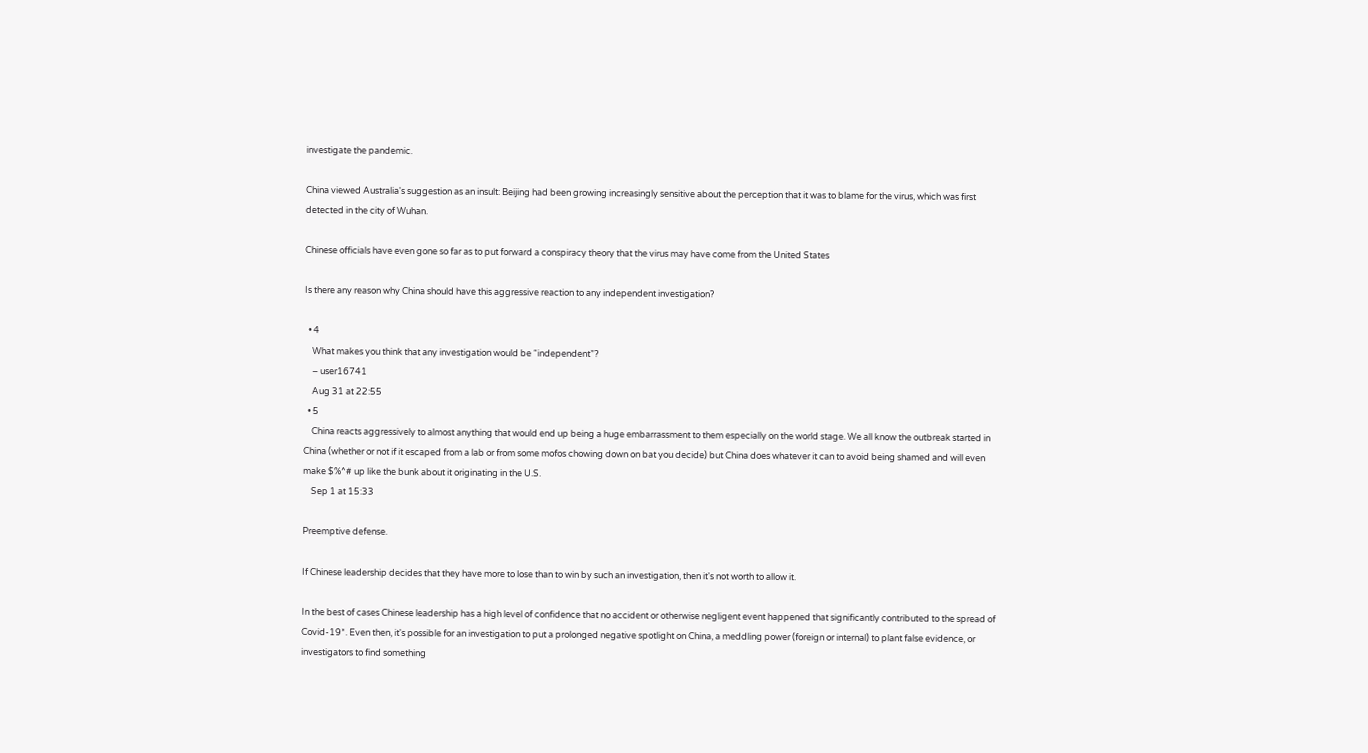investigate the pandemic.

China viewed Australia's suggestion as an insult: Beijing had been growing increasingly sensitive about the perception that it was to blame for the virus, which was first detected in the city of Wuhan.

Chinese officials have even gone so far as to put forward a conspiracy theory that the virus may have come from the United States

Is there any reason why China should have this aggressive reaction to any independent investigation?

  • 4
    What makes you think that any investigation would be “independent”?
    – user16741
    Aug 31 at 22:55
  • 5
    China reacts aggressively to almost anything that would end up being a huge embarrassment to them especially on the world stage. We all know the outbreak started in China (whether or not if it escaped from a lab or from some mofos chowing down on bat you decide) but China does whatever it can to avoid being shamed and will even make $%^# up like the bunk about it originating in the U.S.
    Sep 1 at 15:33

Preemptive defense.

If Chinese leadership decides that they have more to lose than to win by such an investigation, then it's not worth to allow it.

In the best of cases Chinese leadership has a high level of confidence that no accident or otherwise negligent event happened that significantly contributed to the spread of Covid-19*. Even then, it's possible for an investigation to put a prolonged negative spotlight on China, a meddling power (foreign or internal) to plant false evidence, or investigators to find something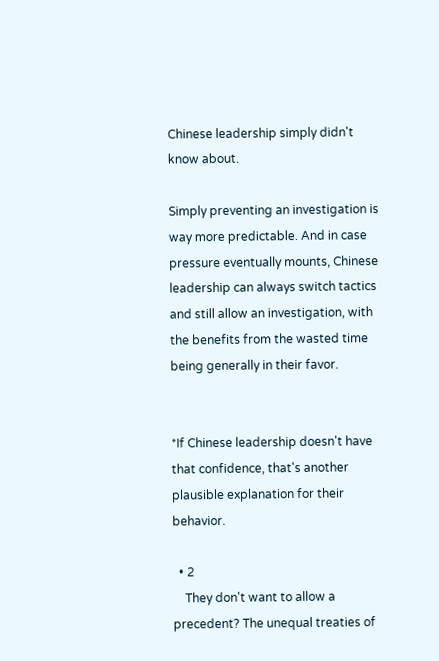Chinese leadership simply didn't know about.

Simply preventing an investigation is way more predictable. And in case pressure eventually mounts, Chinese leadership can always switch tactics and still allow an investigation, with the benefits from the wasted time being generally in their favor.


*If Chinese leadership doesn't have that confidence, that's another plausible explanation for their behavior.

  • 2
    They don't want to allow a precedent? The unequal treaties of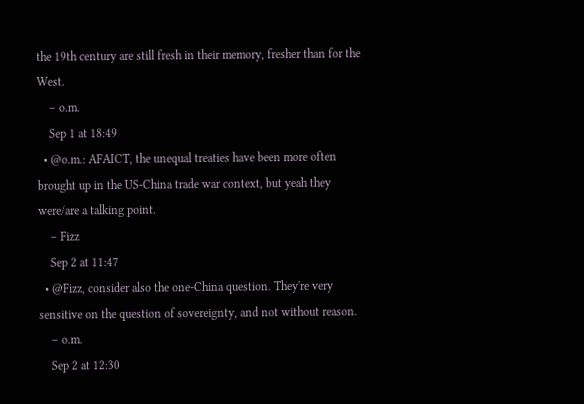the 19th century are still fresh in their memory, fresher than for the West.
    – o.m.
    Sep 1 at 18:49
  • @o.m.: AFAICT, the unequal treaties have been more often brought up in the US-China trade war context, but yeah they were/are a talking point.
    – Fizz
    Sep 2 at 11:47
  • @Fizz, consider also the one-China question. They're very sensitive on the question of sovereignty, and not without reason.
    – o.m.
    Sep 2 at 12:30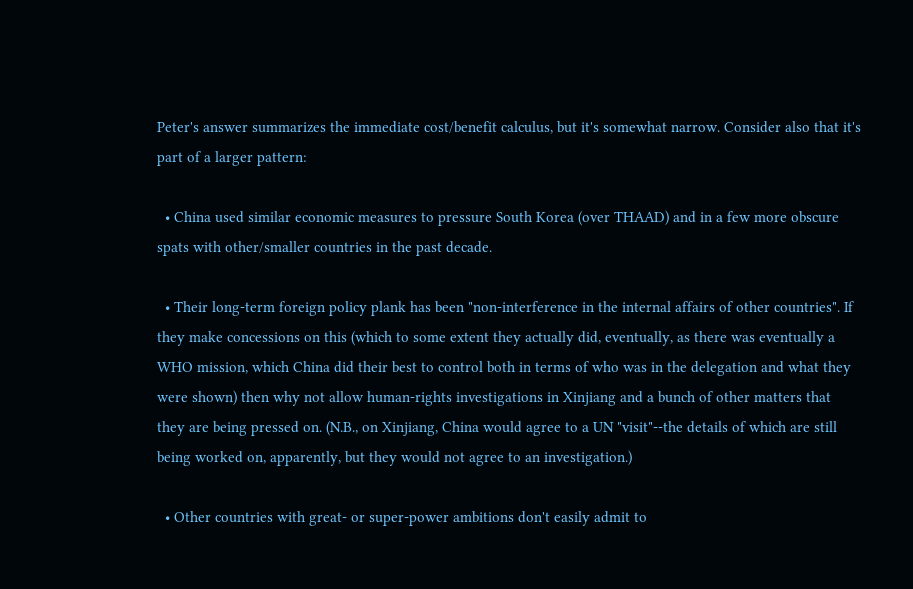Peter's answer summarizes the immediate cost/benefit calculus, but it's somewhat narrow. Consider also that it's part of a larger pattern:

  • China used similar economic measures to pressure South Korea (over THAAD) and in a few more obscure spats with other/smaller countries in the past decade.

  • Their long-term foreign policy plank has been "non-interference in the internal affairs of other countries". If they make concessions on this (which to some extent they actually did, eventually, as there was eventually a WHO mission, which China did their best to control both in terms of who was in the delegation and what they were shown) then why not allow human-rights investigations in Xinjiang and a bunch of other matters that they are being pressed on. (N.B., on Xinjiang, China would agree to a UN "visit"--the details of which are still being worked on, apparently, but they would not agree to an investigation.)

  • Other countries with great- or super-power ambitions don't easily admit to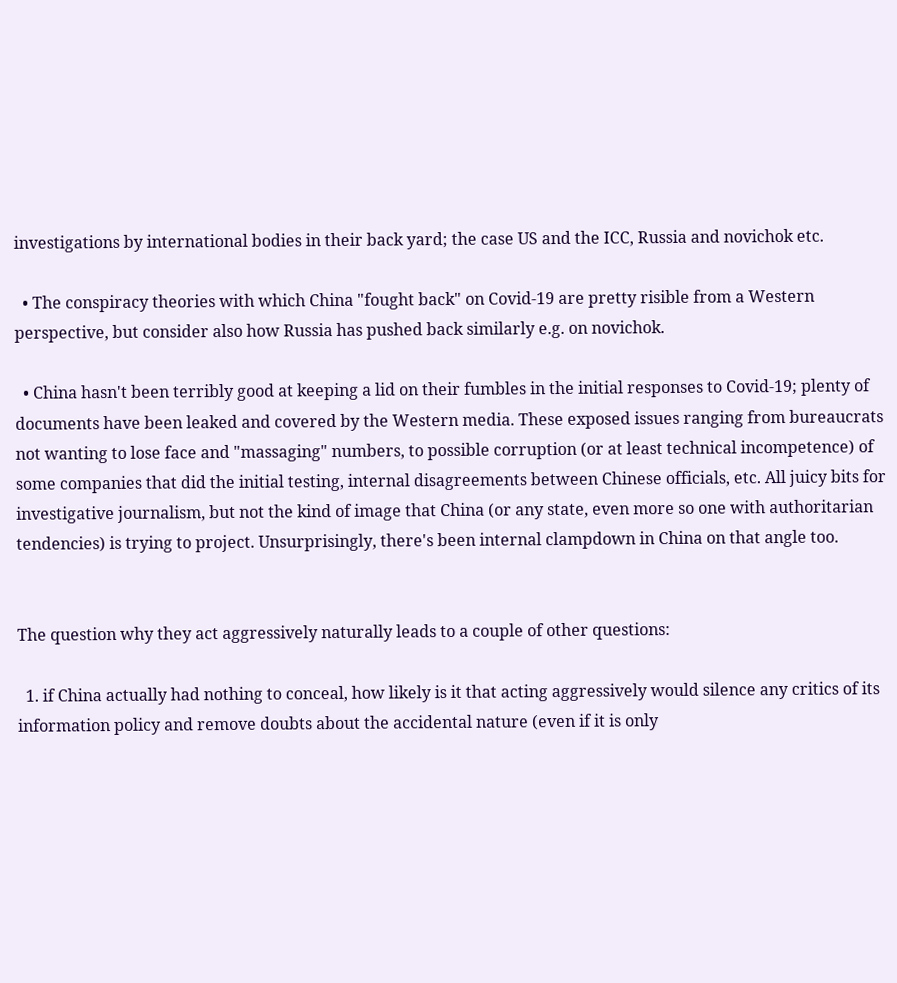investigations by international bodies in their back yard; the case US and the ICC, Russia and novichok etc.

  • The conspiracy theories with which China "fought back" on Covid-19 are pretty risible from a Western perspective, but consider also how Russia has pushed back similarly e.g. on novichok.

  • China hasn't been terribly good at keeping a lid on their fumbles in the initial responses to Covid-19; plenty of documents have been leaked and covered by the Western media. These exposed issues ranging from bureaucrats not wanting to lose face and "massaging" numbers, to possible corruption (or at least technical incompetence) of some companies that did the initial testing, internal disagreements between Chinese officials, etc. All juicy bits for investigative journalism, but not the kind of image that China (or any state, even more so one with authoritarian tendencies) is trying to project. Unsurprisingly, there's been internal clampdown in China on that angle too.


The question why they act aggressively naturally leads to a couple of other questions:

  1. if China actually had nothing to conceal, how likely is it that acting aggressively would silence any critics of its information policy and remove doubts about the accidental nature (even if it is only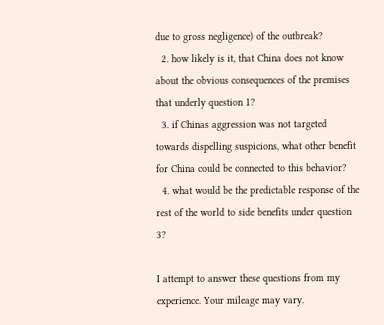due to gross negligence) of the outbreak?
  2. how likely is it, that China does not know about the obvious consequences of the premises that underly question 1?
  3. if Chinas aggression was not targeted towards dispelling suspicions, what other benefit for China could be connected to this behavior?
  4. what would be the predictable response of the rest of the world to side benefits under question 3?

I attempt to answer these questions from my experience. Your mileage may vary.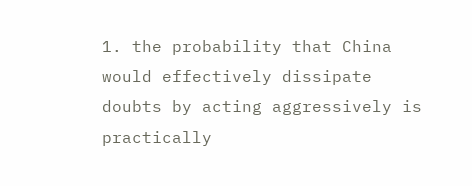1. the probability that China would effectively dissipate doubts by acting aggressively is practically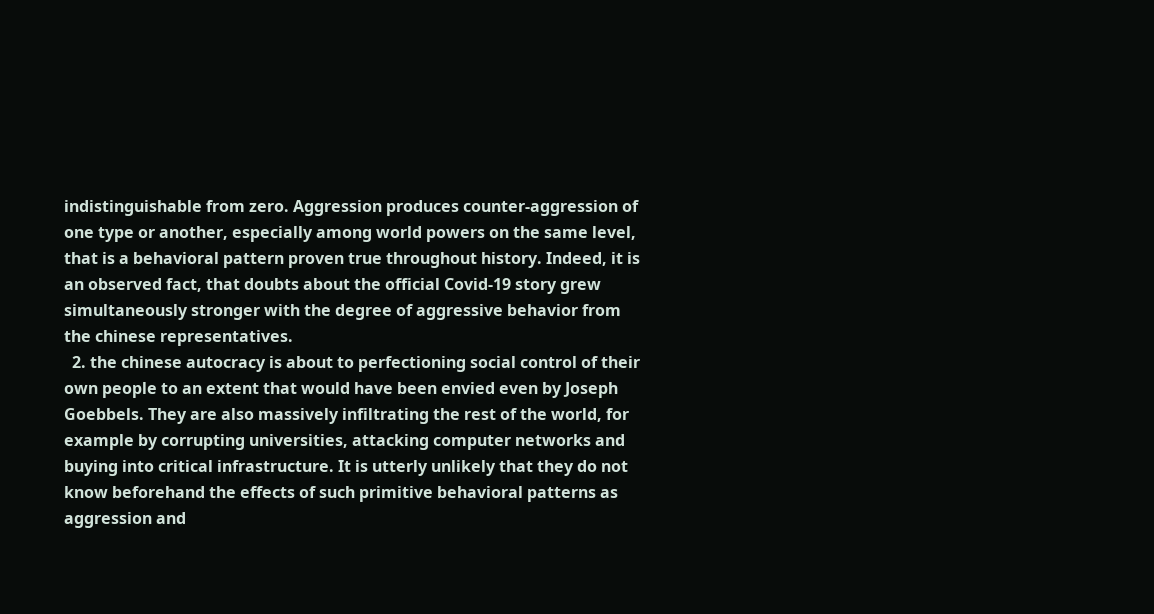indistinguishable from zero. Aggression produces counter-aggression of one type or another, especially among world powers on the same level, that is a behavioral pattern proven true throughout history. Indeed, it is an observed fact, that doubts about the official Covid-19 story grew simultaneously stronger with the degree of aggressive behavior from the chinese representatives.
  2. the chinese autocracy is about to perfectioning social control of their own people to an extent that would have been envied even by Joseph Goebbels. They are also massively infiltrating the rest of the world, for example by corrupting universities, attacking computer networks and buying into critical infrastructure. It is utterly unlikely that they do not know beforehand the effects of such primitive behavioral patterns as aggression and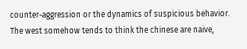counter-aggression or the dynamics of suspicious behavior. The west somehow tends to think the chinese are naive,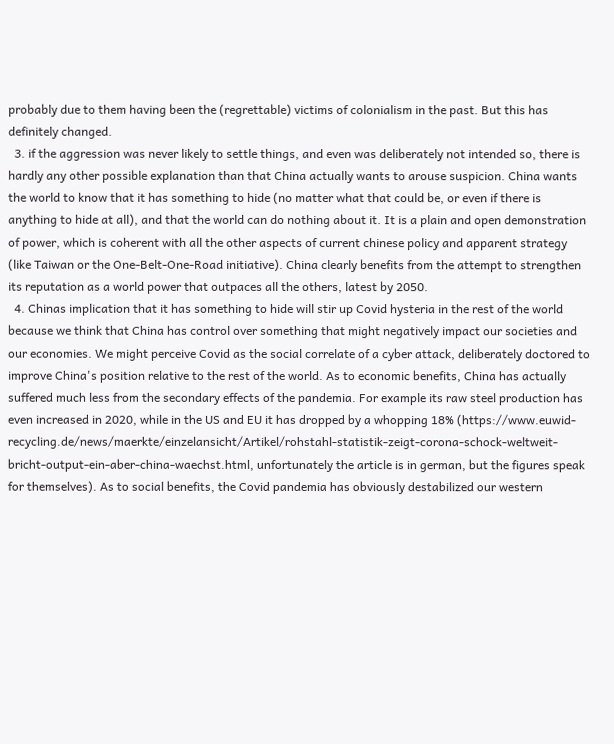probably due to them having been the (regrettable) victims of colonialism in the past. But this has definitely changed.
  3. if the aggression was never likely to settle things, and even was deliberately not intended so, there is hardly any other possible explanation than that China actually wants to arouse suspicion. China wants the world to know that it has something to hide (no matter what that could be, or even if there is anything to hide at all), and that the world can do nothing about it. It is a plain and open demonstration of power, which is coherent with all the other aspects of current chinese policy and apparent strategy (like Taiwan or the One-Belt-One-Road initiative). China clearly benefits from the attempt to strengthen its reputation as a world power that outpaces all the others, latest by 2050.
  4. Chinas implication that it has something to hide will stir up Covid hysteria in the rest of the world because we think that China has control over something that might negatively impact our societies and our economies. We might perceive Covid as the social correlate of a cyber attack, deliberately doctored to improve China's position relative to the rest of the world. As to economic benefits, China has actually suffered much less from the secondary effects of the pandemia. For example its raw steel production has even increased in 2020, while in the US and EU it has dropped by a whopping 18% (https://www.euwid-recycling.de/news/maerkte/einzelansicht/Artikel/rohstahl-statistik-zeigt-corona-schock-weltweit-bricht-output-ein-aber-china-waechst.html, unfortunately the article is in german, but the figures speak for themselves). As to social benefits, the Covid pandemia has obviously destabilized our western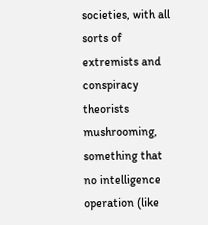societies, with all sorts of extremists and conspiracy theorists mushrooming, something that no intelligence operation (like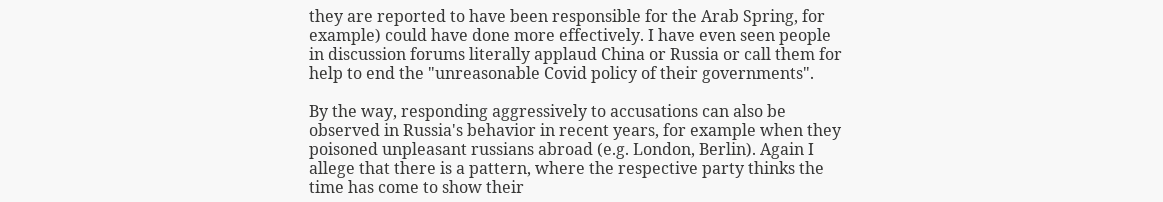they are reported to have been responsible for the Arab Spring, for example) could have done more effectively. I have even seen people in discussion forums literally applaud China or Russia or call them for help to end the "unreasonable Covid policy of their governments".

By the way, responding aggressively to accusations can also be observed in Russia's behavior in recent years, for example when they poisoned unpleasant russians abroad (e.g. London, Berlin). Again I allege that there is a pattern, where the respective party thinks the time has come to show their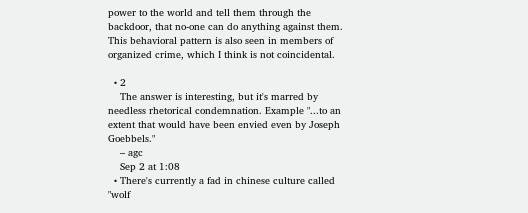power to the world and tell them through the backdoor, that no-one can do anything against them. This behavioral pattern is also seen in members of organized crime, which I think is not coincidental.

  • 2
    The answer is interesting, but it's marred by needless rhetorical condemnation. Example "...to an extent that would have been envied even by Joseph Goebbels."
    – agc
    Sep 2 at 1:08
  • There's currently a fad in chinese culture called "wolf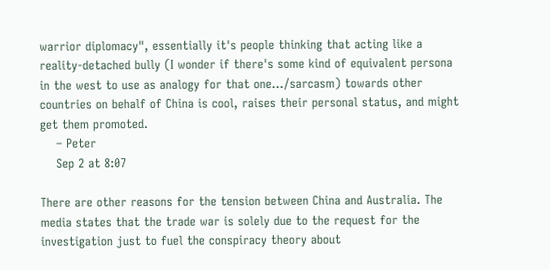warrior diplomacy", essentially it's people thinking that acting like a reality-detached bully (I wonder if there's some kind of equivalent persona in the west to use as analogy for that one.../sarcasm) towards other countries on behalf of China is cool, raises their personal status, and might get them promoted.
    – Peter
    Sep 2 at 8:07

There are other reasons for the tension between China and Australia. The media states that the trade war is solely due to the request for the investigation just to fuel the conspiracy theory about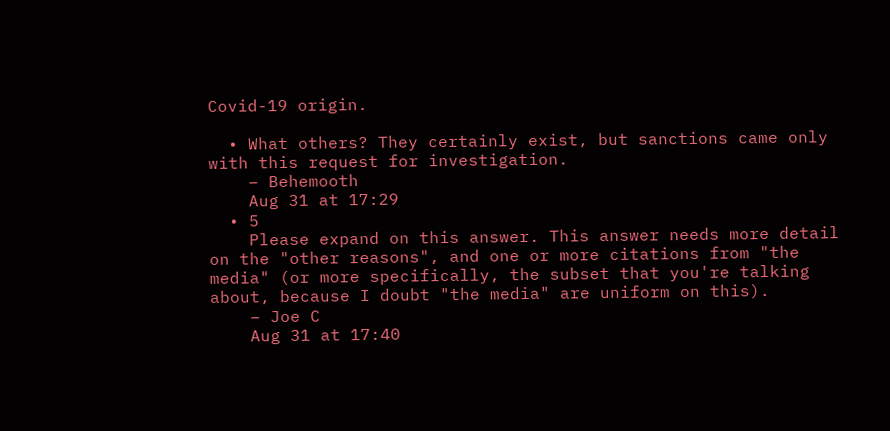Covid-19 origin.

  • What others? They certainly exist, but sanctions came only with this request for investigation.
    – Behemooth
    Aug 31 at 17:29
  • 5
    Please expand on this answer. This answer needs more detail on the "other reasons", and one or more citations from "the media" (or more specifically, the subset that you're talking about, because I doubt "the media" are uniform on this).
    – Joe C
    Aug 31 at 17:40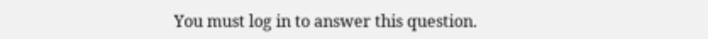You must log in to answer this question.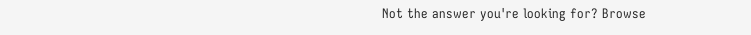Not the answer you're looking for? Browse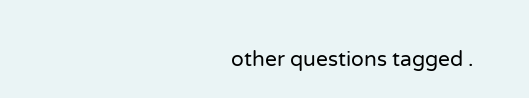other questions tagged .